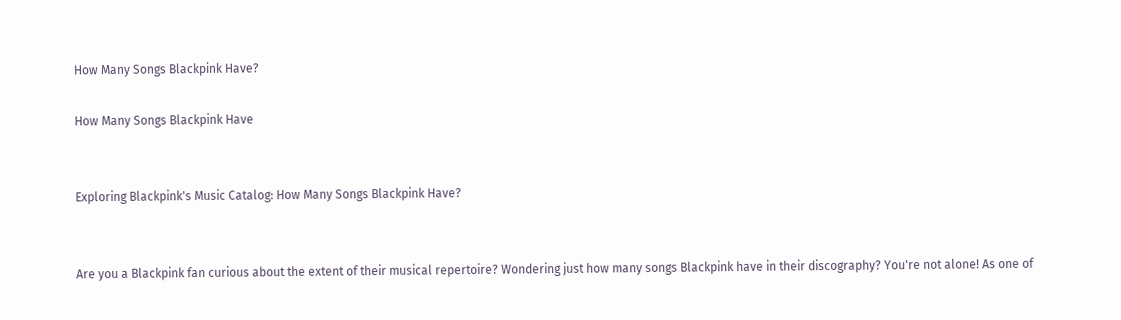How Many Songs Blackpink Have?

How Many Songs Blackpink Have


Exploring Blackpink's Music Catalog: How Many Songs Blackpink Have?


Are you a Blackpink fan curious about the extent of their musical repertoire? Wondering just how many songs Blackpink have in their discography? You're not alone! As one of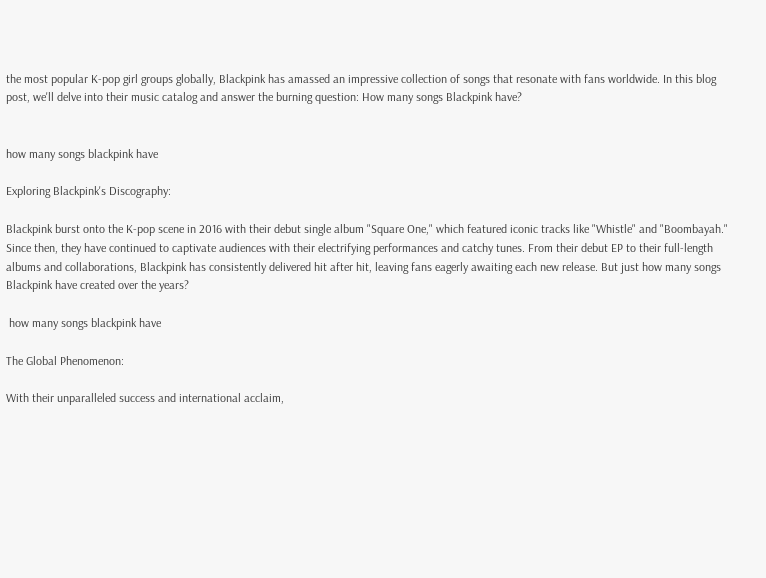the most popular K-pop girl groups globally, Blackpink has amassed an impressive collection of songs that resonate with fans worldwide. In this blog post, we'll delve into their music catalog and answer the burning question: How many songs Blackpink have?


how many songs blackpink have

Exploring Blackpink's Discography:

Blackpink burst onto the K-pop scene in 2016 with their debut single album "Square One," which featured iconic tracks like "Whistle" and "Boombayah." Since then, they have continued to captivate audiences with their electrifying performances and catchy tunes. From their debut EP to their full-length albums and collaborations, Blackpink has consistently delivered hit after hit, leaving fans eagerly awaiting each new release. But just how many songs Blackpink have created over the years?

 how many songs blackpink have

The Global Phenomenon:

With their unparalleled success and international acclaim,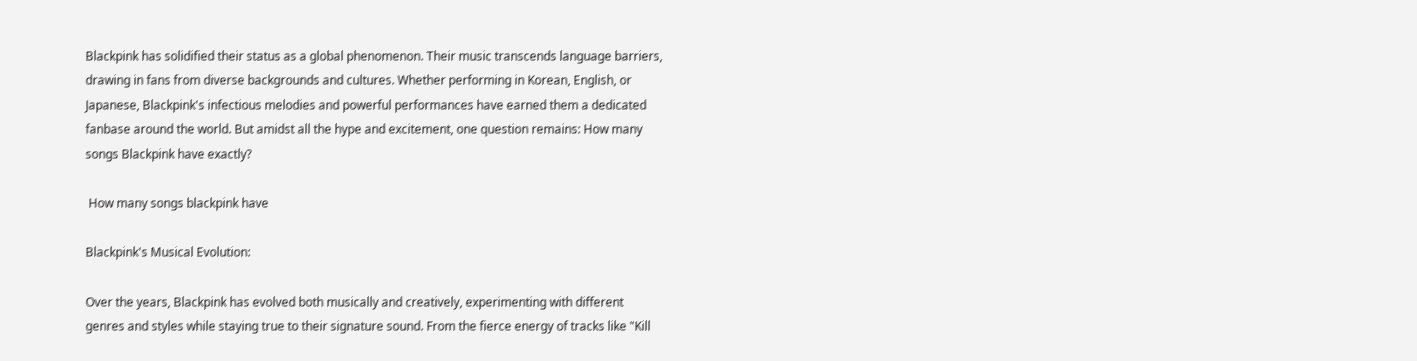Blackpink has solidified their status as a global phenomenon. Their music transcends language barriers, drawing in fans from diverse backgrounds and cultures. Whether performing in Korean, English, or Japanese, Blackpink's infectious melodies and powerful performances have earned them a dedicated fanbase around the world. But amidst all the hype and excitement, one question remains: How many songs Blackpink have exactly?

 How many songs blackpink have

Blackpink's Musical Evolution:

Over the years, Blackpink has evolved both musically and creatively, experimenting with different genres and styles while staying true to their signature sound. From the fierce energy of tracks like "Kill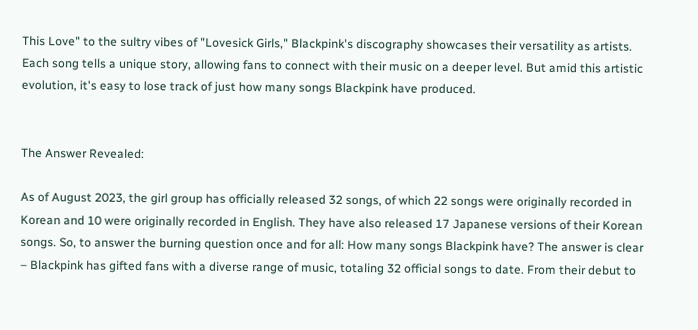This Love" to the sultry vibes of "Lovesick Girls," Blackpink's discography showcases their versatility as artists. Each song tells a unique story, allowing fans to connect with their music on a deeper level. But amid this artistic evolution, it's easy to lose track of just how many songs Blackpink have produced.


The Answer Revealed:

As of August 2023, the girl group has officially released 32 songs, of which 22 songs were originally recorded in Korean and 10 were originally recorded in English. They have also released 17 Japanese versions of their Korean songs. So, to answer the burning question once and for all: How many songs Blackpink have? The answer is clear – Blackpink has gifted fans with a diverse range of music, totaling 32 official songs to date. From their debut to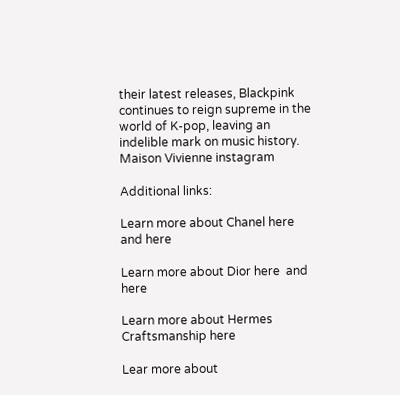their latest releases, Blackpink continues to reign supreme in the world of K-pop, leaving an indelible mark on music history.
Maison Vivienne instagram

Additional links:

Learn more about Chanel here and here

Learn more about Dior here  and here

Learn more about Hermes Craftsmanship here

Lear more about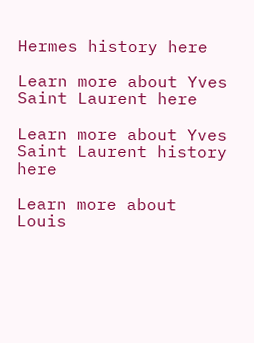Hermes history here

Learn more about Yves Saint Laurent here

Learn more about Yves Saint Laurent history here

Learn more about Louis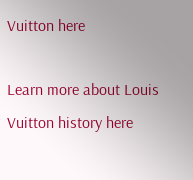Vuitton here

Learn more about Louis Vuitton history here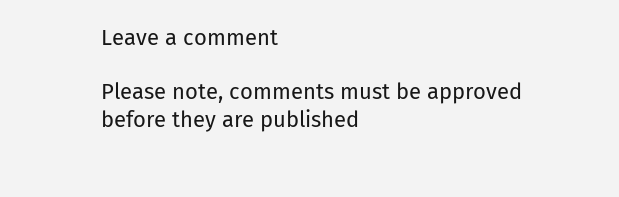Leave a comment

Please note, comments must be approved before they are published